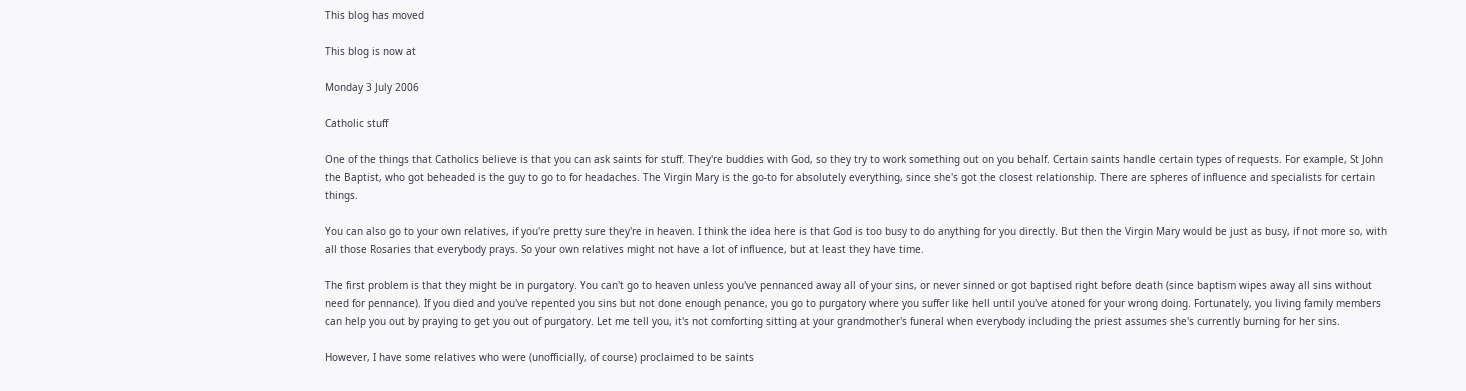This blog has moved

This blog is now at

Monday 3 July 2006

Catholic stuff

One of the things that Catholics believe is that you can ask saints for stuff. They're buddies with God, so they try to work something out on you behalf. Certain saints handle certain types of requests. For example, St John the Baptist, who got beheaded is the guy to go to for headaches. The Virgin Mary is the go-to for absolutely everything, since she's got the closest relationship. There are spheres of influence and specialists for certain things.

You can also go to your own relatives, if you're pretty sure they're in heaven. I think the idea here is that God is too busy to do anything for you directly. But then the Virgin Mary would be just as busy, if not more so, with all those Rosaries that everybody prays. So your own relatives might not have a lot of influence, but at least they have time.

The first problem is that they might be in purgatory. You can't go to heaven unless you've pennanced away all of your sins, or never sinned or got baptised right before death (since baptism wipes away all sins without need for pennance). If you died and you've repented you sins but not done enough penance, you go to purgatory where you suffer like hell until you've atoned for your wrong doing. Fortunately, you living family members can help you out by praying to get you out of purgatory. Let me tell you, it's not comforting sitting at your grandmother's funeral when everybody including the priest assumes she's currently burning for her sins.

However, I have some relatives who were (unofficially, of course) proclaimed to be saints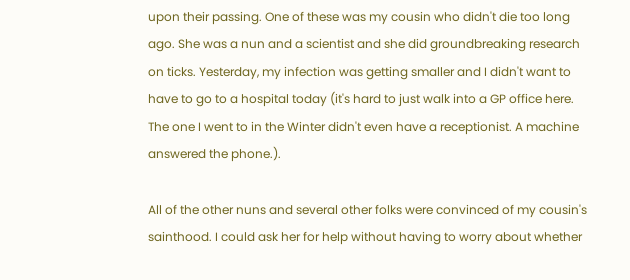upon their passing. One of these was my cousin who didn't die too long ago. She was a nun and a scientist and she did groundbreaking research on ticks. Yesterday, my infection was getting smaller and I didn't want to have to go to a hospital today (it's hard to just walk into a GP office here. The one I went to in the Winter didn't even have a receptionist. A machine answered the phone.).

All of the other nuns and several other folks were convinced of my cousin's sainthood. I could ask her for help without having to worry about whether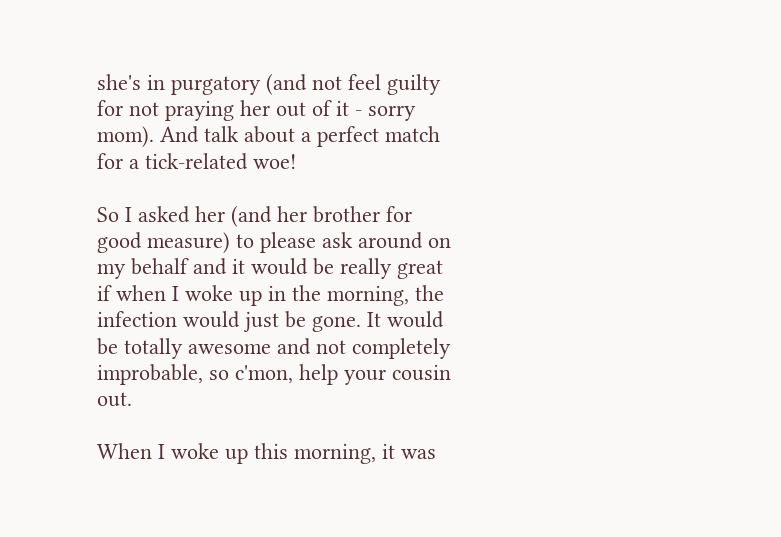she's in purgatory (and not feel guilty for not praying her out of it - sorry mom). And talk about a perfect match for a tick-related woe!

So I asked her (and her brother for good measure) to please ask around on my behalf and it would be really great if when I woke up in the morning, the infection would just be gone. It would be totally awesome and not completely improbable, so c'mon, help your cousin out.

When I woke up this morning, it was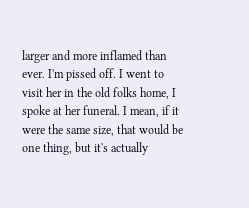larger and more inflamed than ever. I'm pissed off. I went to visit her in the old folks home, I spoke at her funeral. I mean, if it were the same size, that would be one thing, but it's actually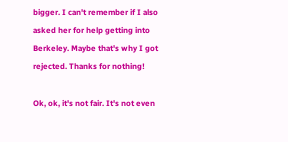bigger. I can't remember if I also asked her for help getting into Berkeley. Maybe that's why I got rejected. Thanks for nothing!

Ok, ok, it's not fair. It's not even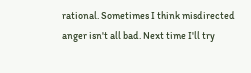rational. Sometimes I think misdirected anger isn't all bad. Next time I'll try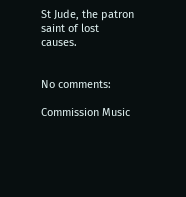St Jude, the patron saint of lost causes.


No comments:

Commission Music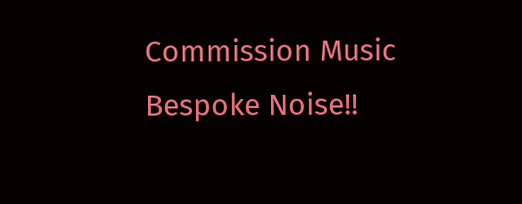Commission Music
Bespoke Noise!!